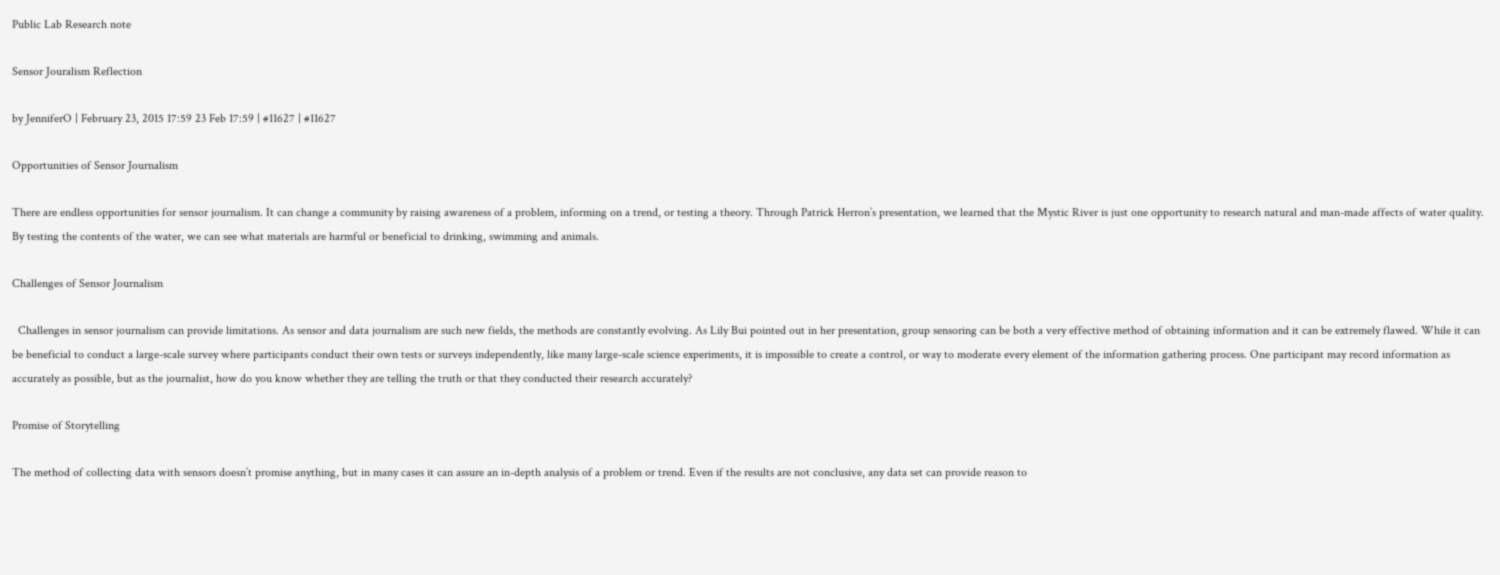Public Lab Research note

Sensor Jouralism Reflection

by JenniferO | February 23, 2015 17:59 23 Feb 17:59 | #11627 | #11627

Opportunities of Sensor Journalism

There are endless opportunities for sensor journalism. It can change a community by raising awareness of a problem, informing on a trend, or testing a theory. Through Patrick Herron’s presentation, we learned that the Mystic River is just one opportunity to research natural and man-made affects of water quality. By testing the contents of the water, we can see what materials are harmful or beneficial to drinking, swimming and animals.

Challenges of Sensor Journalism

  Challenges in sensor journalism can provide limitations. As sensor and data journalism are such new fields, the methods are constantly evolving. As Lily Bui pointed out in her presentation, group sensoring can be both a very effective method of obtaining information and it can be extremely flawed. While it can be beneficial to conduct a large-scale survey where participants conduct their own tests or surveys independently, like many large-scale science experiments, it is impossible to create a control, or way to moderate every element of the information gathering process. One participant may record information as accurately as possible, but as the journalist, how do you know whether they are telling the truth or that they conducted their research accurately?

Promise of Storytelling

The method of collecting data with sensors doesn’t promise anything, but in many cases it can assure an in-depth analysis of a problem or trend. Even if the results are not conclusive, any data set can provide reason to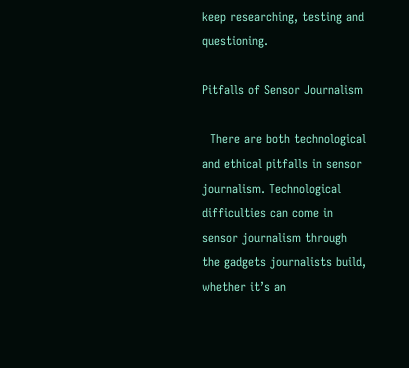keep researching, testing and questioning.

Pitfalls of Sensor Journalism

  There are both technological and ethical pitfalls in sensor journalism. Technological difficulties can come in sensor journalism through the gadgets journalists build, whether it’s an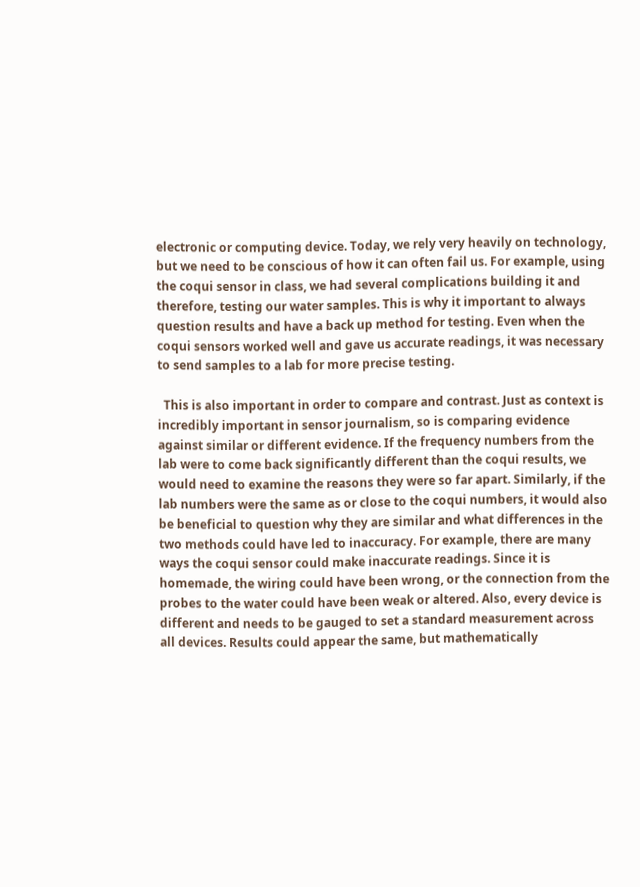electronic or computing device. Today, we rely very heavily on technology, but we need to be conscious of how it can often fail us. For example, using the coqui sensor in class, we had several complications building it and therefore, testing our water samples. This is why it important to always question results and have a back up method for testing. Even when the coqui sensors worked well and gave us accurate readings, it was necessary to send samples to a lab for more precise testing.

  This is also important in order to compare and contrast. Just as context is incredibly important in sensor journalism, so is comparing evidence against similar or different evidence. If the frequency numbers from the lab were to come back significantly different than the coqui results, we would need to examine the reasons they were so far apart. Similarly, if the lab numbers were the same as or close to the coqui numbers, it would also be beneficial to question why they are similar and what differences in the two methods could have led to inaccuracy. For example, there are many ways the coqui sensor could make inaccurate readings. Since it is homemade, the wiring could have been wrong, or the connection from the probes to the water could have been weak or altered. Also, every device is different and needs to be gauged to set a standard measurement across all devices. Results could appear the same, but mathematically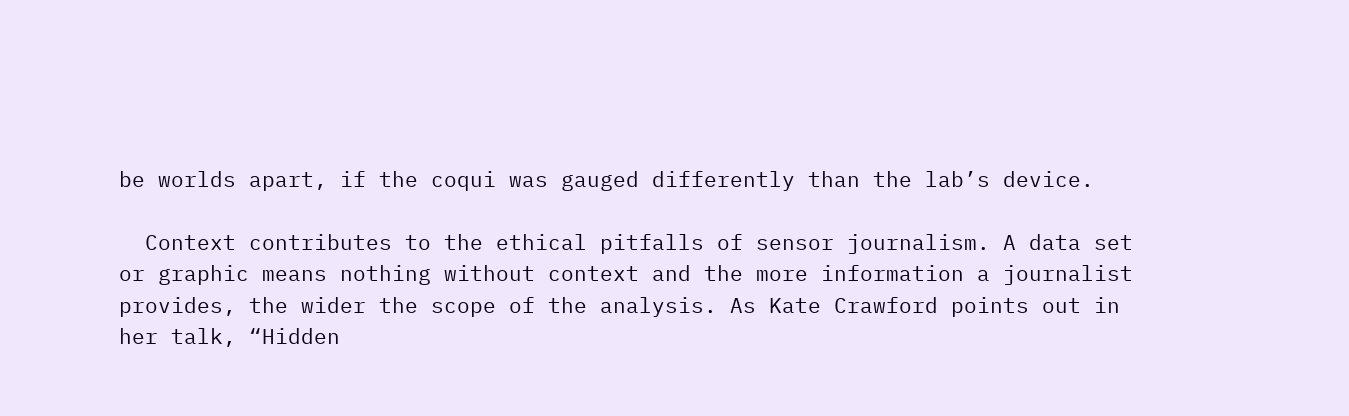be worlds apart, if the coqui was gauged differently than the lab’s device.

  Context contributes to the ethical pitfalls of sensor journalism. A data set or graphic means nothing without context and the more information a journalist provides, the wider the scope of the analysis. As Kate Crawford points out in her talk, “Hidden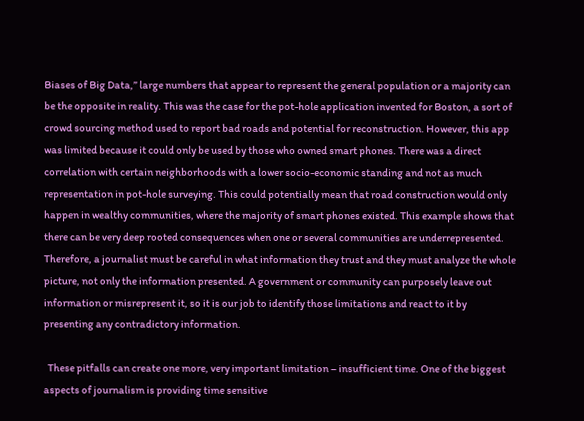Biases of Big Data,” large numbers that appear to represent the general population or a majority can be the opposite in reality. This was the case for the pot-hole application invented for Boston, a sort of crowd sourcing method used to report bad roads and potential for reconstruction. However, this app was limited because it could only be used by those who owned smart phones. There was a direct correlation with certain neighborhoods with a lower socio-economic standing and not as much representation in pot-hole surveying. This could potentially mean that road construction would only happen in wealthy communities, where the majority of smart phones existed. This example shows that there can be very deep rooted consequences when one or several communities are underrepresented. Therefore, a journalist must be careful in what information they trust and they must analyze the whole picture, not only the information presented. A government or community can purposely leave out information or misrepresent it, so it is our job to identify those limitations and react to it by presenting any contradictory information.

  These pitfalls can create one more, very important limitation – insufficient time. One of the biggest aspects of journalism is providing time sensitive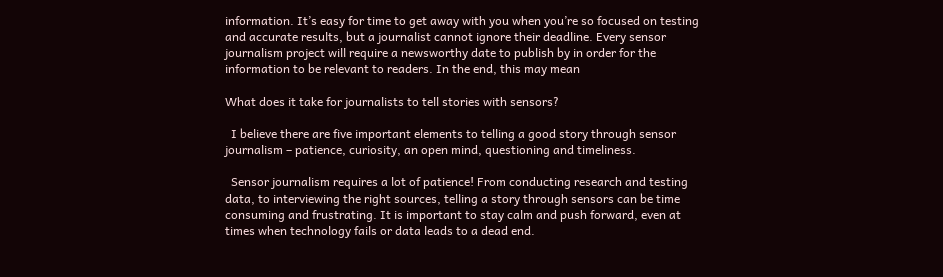information. It’s easy for time to get away with you when you’re so focused on testing and accurate results, but a journalist cannot ignore their deadline. Every sensor journalism project will require a newsworthy date to publish by in order for the information to be relevant to readers. In the end, this may mean

What does it take for journalists to tell stories with sensors?

  I believe there are five important elements to telling a good story through sensor journalism – patience, curiosity, an open mind, questioning and timeliness.

  Sensor journalism requires a lot of patience! From conducting research and testing data, to interviewing the right sources, telling a story through sensors can be time consuming and frustrating. It is important to stay calm and push forward, even at times when technology fails or data leads to a dead end.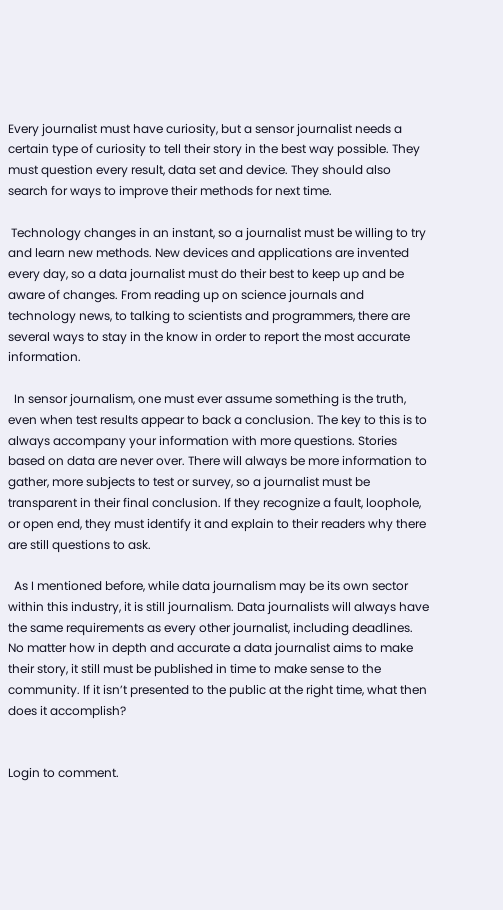Every journalist must have curiosity, but a sensor journalist needs a certain type of curiosity to tell their story in the best way possible. They must question every result, data set and device. They should also search for ways to improve their methods for next time.

 Technology changes in an instant, so a journalist must be willing to try and learn new methods. New devices and applications are invented every day, so a data journalist must do their best to keep up and be aware of changes. From reading up on science journals and technology news, to talking to scientists and programmers, there are several ways to stay in the know in order to report the most accurate information.

  In sensor journalism, one must ever assume something is the truth, even when test results appear to back a conclusion. The key to this is to always accompany your information with more questions. Stories based on data are never over. There will always be more information to gather, more subjects to test or survey, so a journalist must be transparent in their final conclusion. If they recognize a fault, loophole, or open end, they must identify it and explain to their readers why there are still questions to ask.

  As I mentioned before, while data journalism may be its own sector within this industry, it is still journalism. Data journalists will always have the same requirements as every other journalist, including deadlines. No matter how in depth and accurate a data journalist aims to make their story, it still must be published in time to make sense to the community. If it isn’t presented to the public at the right time, what then does it accomplish?


Login to comment.